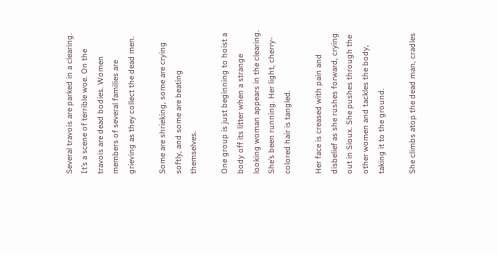Several travois are parked in a clearing. It’s a scene of terrible woe. On the travois are dead bodies. Women members of several families are grieving as they collect the dead men.

Some are shrieking, some are crying softly, and some are beating themselves.

One group is just beginning to hoist a body off its litter when a strange looking woman appears in the clearing. She’s been running. Her light, cherry-colored hair is tangled.

Her face is creased with pain and disbelief as she rushes forward, crying out in Sioux. She pushes through the other women and tackles the body, taking it to the ground.

She climbs atop the dead man, cradles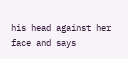his head against her face and says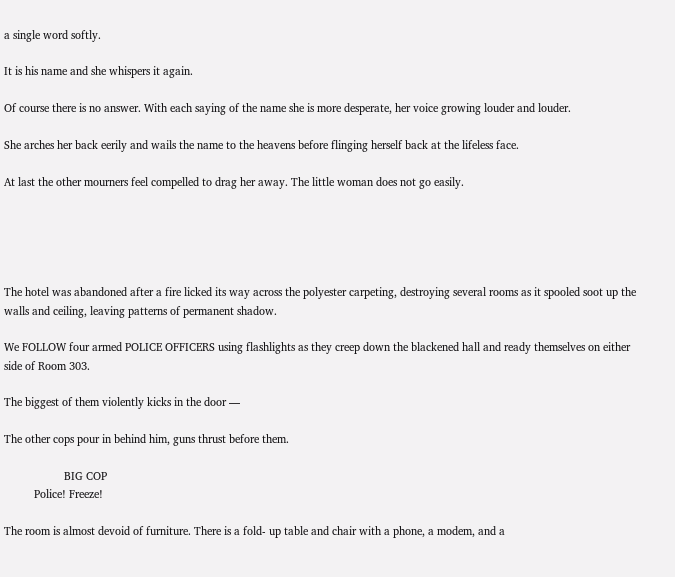a single word softly.

It is his name and she whispers it again.

Of course there is no answer. With each saying of the name she is more desperate, her voice growing louder and louder.

She arches her back eerily and wails the name to the heavens before flinging herself back at the lifeless face.

At last the other mourners feel compelled to drag her away. The little woman does not go easily.





The hotel was abandoned after a fire licked its way across the polyester carpeting, destroying several rooms as it spooled soot up the walls and ceiling, leaving patterns of permanent shadow.

We FOLLOW four armed POLICE OFFICERS using flashlights as they creep down the blackened hall and ready themselves on either side of Room 303.

The biggest of them violently kicks in the door —

The other cops pour in behind him, guns thrust before them.

                    BIG COP
          Police! Freeze!

The room is almost devoid of furniture. There is a fold- up table and chair with a phone, a modem, and a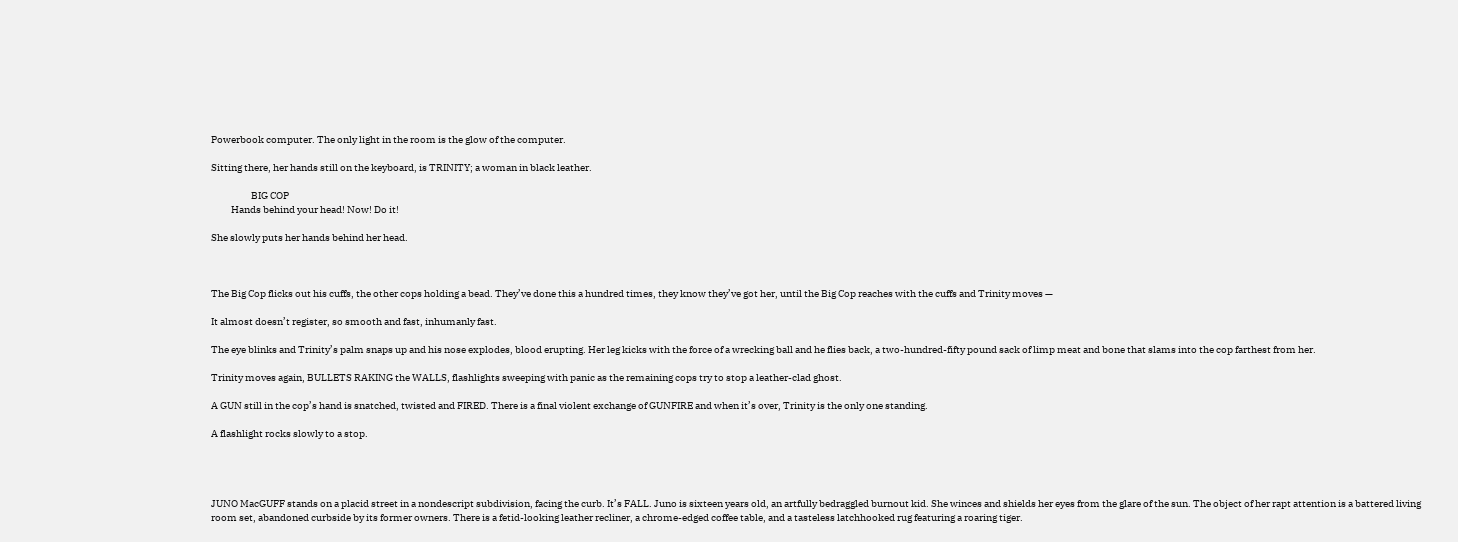Powerbook computer. The only light in the room is the glow of the computer.

Sitting there, her hands still on the keyboard, is TRINITY; a woman in black leather.

                    BIG COP
          Hands behind your head! Now! Do it!

She slowly puts her hands behind her head.



The Big Cop flicks out his cuffs, the other cops holding a bead. They’ve done this a hundred times, they know they’ve got her, until the Big Cop reaches with the cuffs and Trinity moves —

It almost doesn’t register, so smooth and fast, inhumanly fast.

The eye blinks and Trinity’s palm snaps up and his nose explodes, blood erupting. Her leg kicks with the force of a wrecking ball and he flies back, a two-hundred-fifty pound sack of limp meat and bone that slams into the cop farthest from her.

Trinity moves again, BULLETS RAKING the WALLS, flashlights sweeping with panic as the remaining cops try to stop a leather-clad ghost.

A GUN still in the cop’s hand is snatched, twisted and FIRED. There is a final violent exchange of GUNFIRE and when it’s over, Trinity is the only one standing.

A flashlight rocks slowly to a stop.




JUNO MacGUFF stands on a placid street in a nondescript subdivision, facing the curb. It’s FALL. Juno is sixteen years old, an artfully bedraggled burnout kid. She winces and shields her eyes from the glare of the sun. The object of her rapt attention is a battered living room set, abandoned curbside by its former owners. There is a fetid-looking leather recliner, a chrome-edged coffee table, and a tasteless latchhooked rug featuring a roaring tiger.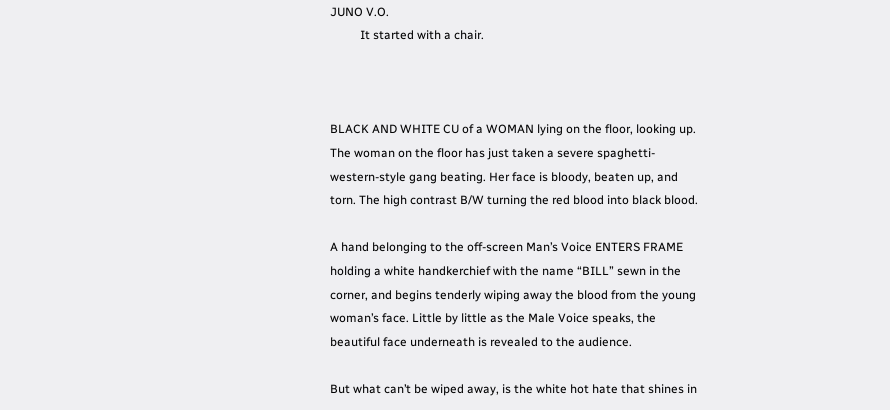JUNO V.O.
          It started with a chair.



BLACK AND WHITE CU of a WOMAN lying on the floor, looking up. The woman on the floor has just taken a severe spaghetti-western-style gang beating. Her face is bloody, beaten up, and torn. The high contrast B/W turning the red blood into black blood.

A hand belonging to the off-screen Man’s Voice ENTERS FRAME holding a white handkerchief with the name “BILL” sewn in the corner, and begins tenderly wiping away the blood from the young woman’s face. Little by little as the Male Voice speaks, the beautiful face underneath is revealed to the audience.

But what can’t be wiped away, is the white hot hate that shines in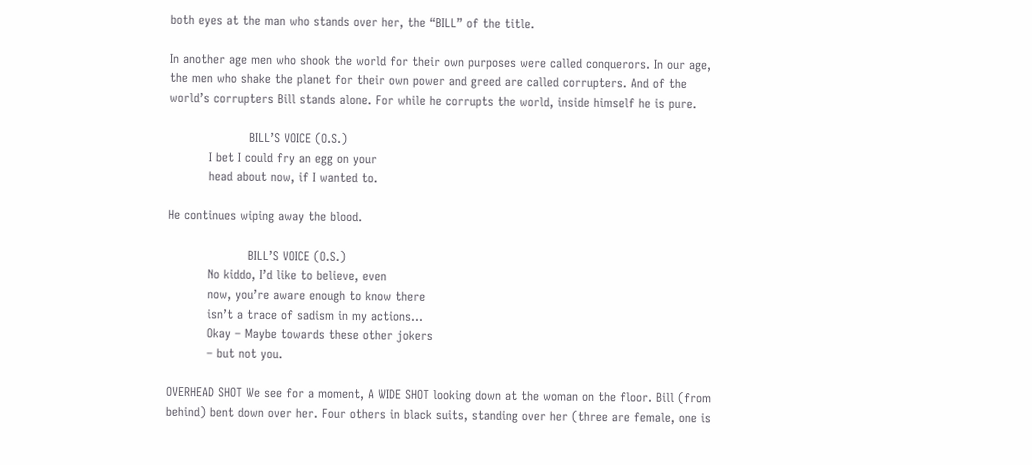both eyes at the man who stands over her, the “BILL” of the title.

In another age men who shook the world for their own purposes were called conquerors. In our age, the men who shake the planet for their own power and greed are called corrupters. And of the world’s corrupters Bill stands alone. For while he corrupts the world, inside himself he is pure.

                    BILL’S VOICE (O.S.)
          I bet I could fry an egg on your
          head about now, if I wanted to.

He continues wiping away the blood.

                    BILL’S VOICE (O.S.)
          No kiddo, I’d like to believe, even
          now, you’re aware enough to know there
          isn’t a trace of sadism in my actions…
          Okay – Maybe towards these other jokers
          – but not you.

OVERHEAD SHOT We see for a moment, A WIDE SHOT looking down at the woman on the floor. Bill (from behind) bent down over her. Four others in black suits, standing over her (three are female, one is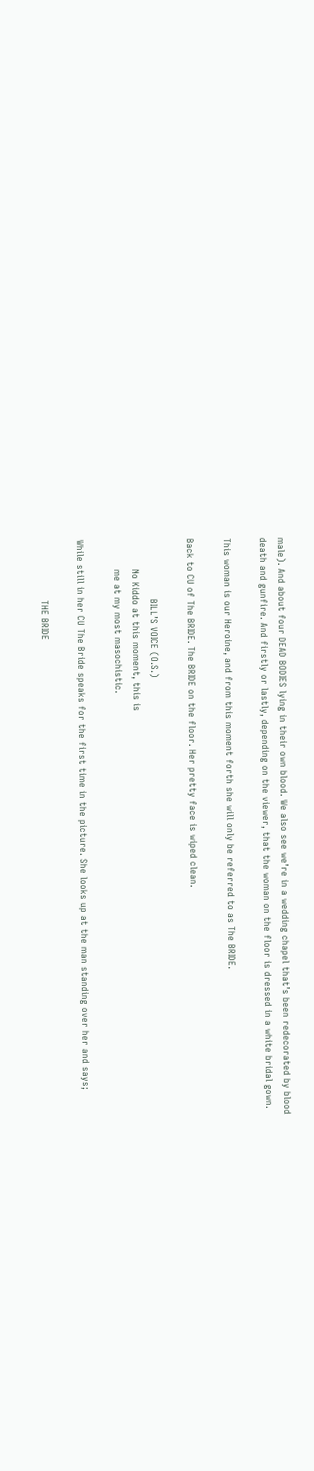male). And about four DEAD BODIES lying in their own blood. We also see we’re in a wedding chapel that’s been redecorated by blood death and gunfire. And firstly or lastly, depending on the viewer, that the woman on the floor is dressed in a white bridal gown.

This woman is our Heroine, and from this moment forth she will only be referred to as The BRIDE.

Back to CU of The BRIDE. The BRIDE on the floor. Her pretty face is wiped clean.

                    BILL’S VOICE (O.S.)
          No Kiddo at this moment, this is
          me at my most masochistic.

While still in her CU The Bride speaks for the first time in the picture. She looks up at the man standing over her and says;

                    THE BRIDE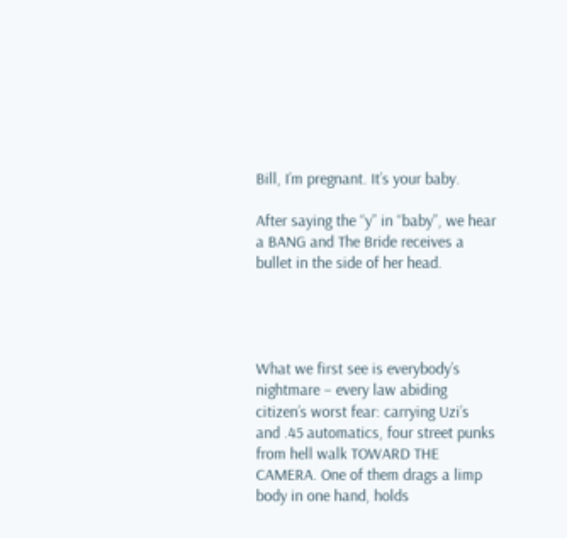Bill, I’m pregnant. It’s your baby.

After saying the “y” in “baby”, we hear a BANG and The Bride receives a bullet in the side of her head.




What we first see is everybody’s nightmare – every law abiding citizen’s worst fear: carrying Uzi’s and .45 automatics, four street punks from hell walk TOWARD THE CAMERA. One of them drags a limp body in one hand, holds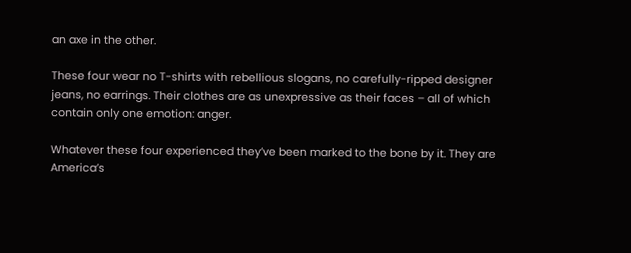an axe in the other.

These four wear no T-shirts with rebellious slogans, no carefully-ripped designer jeans, no earrings. Their clothes are as unexpressive as their faces – all of which contain only one emotion: anger.

Whatever these four experienced they’ve been marked to the bone by it. They are America’s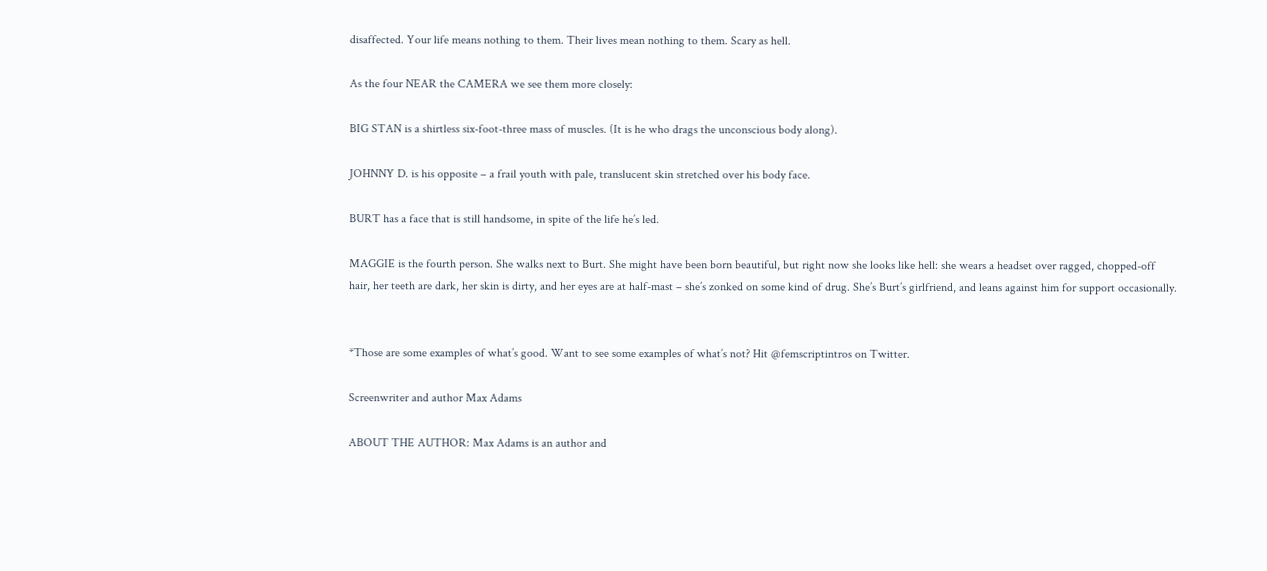disaffected. Your life means nothing to them. Their lives mean nothing to them. Scary as hell.

As the four NEAR the CAMERA we see them more closely:

BIG STAN is a shirtless six-foot-three mass of muscles. (It is he who drags the unconscious body along).

JOHNNY D. is his opposite – a frail youth with pale, translucent skin stretched over his body face.

BURT has a face that is still handsome, in spite of the life he’s led.

MAGGIE is the fourth person. She walks next to Burt. She might have been born beautiful, but right now she looks like hell: she wears a headset over ragged, chopped-off hair, her teeth are dark, her skin is dirty, and her eyes are at half-mast – she’s zonked on some kind of drug. She’s Burt’s girlfriend, and leans against him for support occasionally.


*Those are some examples of what’s good. Want to see some examples of what’s not? Hit @femscriptintros on Twitter.

Screenwriter and author Max Adams

ABOUT THE AUTHOR: Max Adams is an author and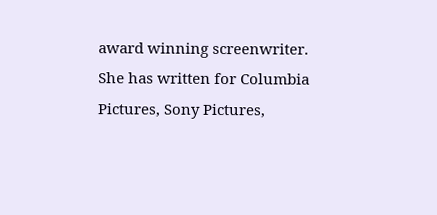award winning screenwriter. She has written for Columbia Pictures, Sony Pictures,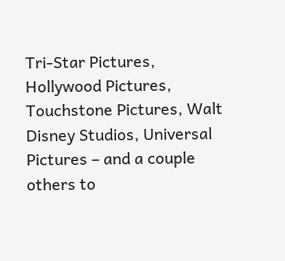Tri-Star Pictures, Hollywood Pictures, Touchstone Pictures, Walt Disney Studios, Universal Pictures – and a couple others to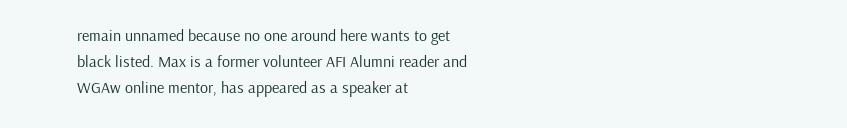remain unnamed because no one around here wants to get black listed. Max is a former volunteer AFI Alumni reader and WGAw online mentor, has appeared as a speaker at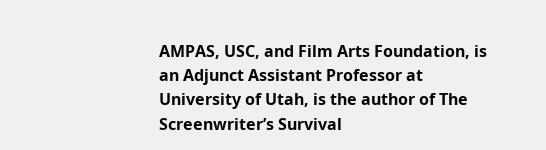AMPAS, USC, and Film Arts Foundation, is an Adjunct Assistant Professor at University of Utah, is the author of The Screenwriter’s Survival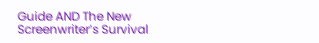Guide AND The New Screenwriter’s Survival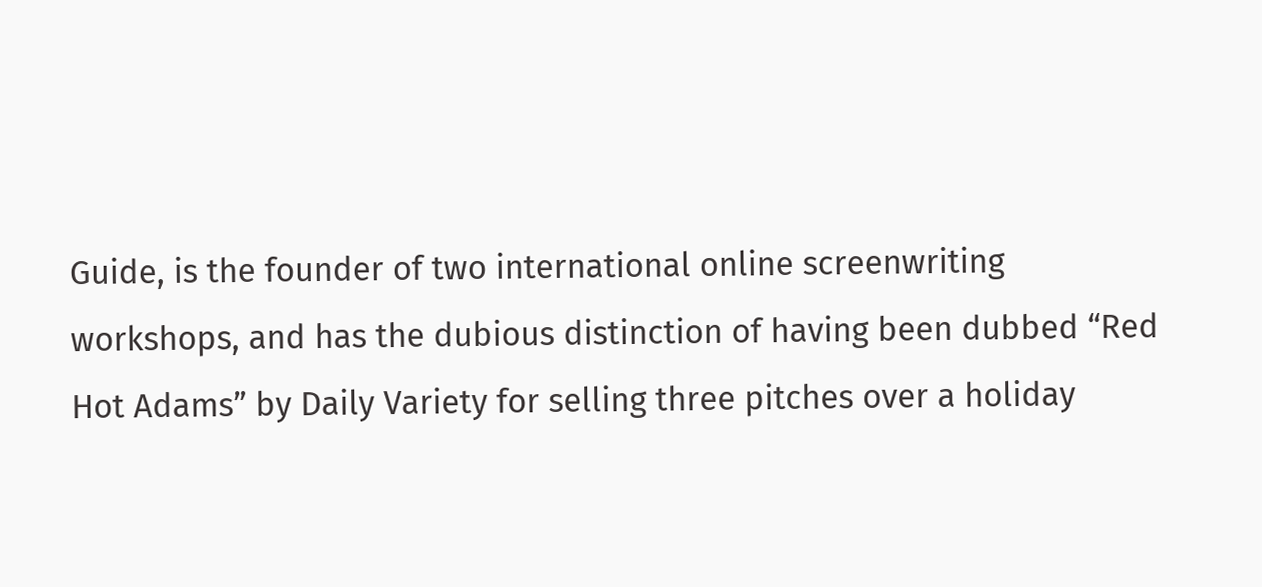Guide, is the founder of two international online screenwriting workshops, and has the dubious distinction of having been dubbed “Red Hot Adams” by Daily Variety for selling three pitches over a holiday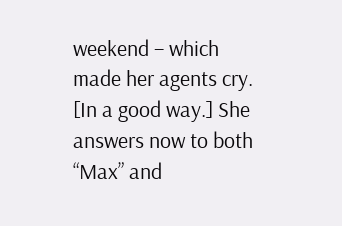weekend – which made her agents cry. [In a good way.] She answers now to both “Max” and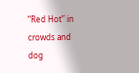“Red Hot” in crowds and dog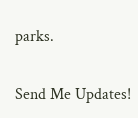parks.

Send Me Updates!